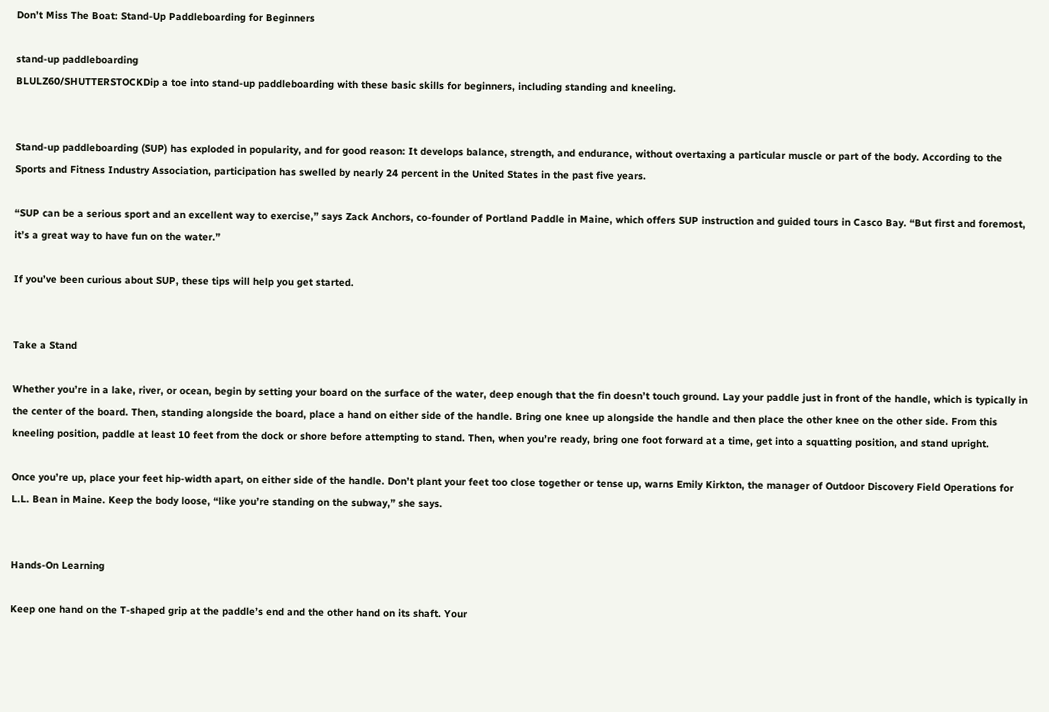Don’t Miss The Boat: Stand-Up Paddleboarding for Beginners

stand-up paddleboarding
BLULZ60/SHUTTERSTOCKDip a toe into stand-up paddleboarding with these basic skills for beginners, including standing and kneeling.


Stand-up paddleboarding (SUP) has exploded in popularity, and for good reason: It develops balance, strength, and endurance, without overtaxing a particular muscle or part of the body. According to the Sports and Fitness Industry Association, participation has swelled by nearly 24 percent in the United States in the past five years.

“SUP can be a serious sport and an excellent way to exercise,” says Zack Anchors, co-founder of Portland Paddle in Maine, which offers SUP instruction and guided tours in Casco Bay. “But first and foremost, it’s a great way to have fun on the water.”

If you’ve been curious about SUP, these tips will help you get started.


Take a Stand

Whether you’re in a lake, river, or ocean, begin by setting your board on the surface of the water, deep enough that the fin doesn’t touch ground. Lay your paddle just in front of the handle, which is typically in the center of the board. Then, standing alongside the board, place a hand on either side of the handle. Bring one knee up alongside the handle and then place the other knee on the other side. From this kneeling position, paddle at least 10 feet from the dock or shore before attempting to stand. Then, when you’re ready, bring one foot forward at a time, get into a squatting position, and stand upright.

Once you’re up, place your feet hip-width apart, on either side of the handle. Don’t plant your feet too close together or tense up, warns Emily Kirkton, the manager of Outdoor Discovery Field Operations for L.L. Bean in Maine. Keep the body loose, “like you’re standing on the subway,” she says.


Hands-On Learning

Keep one hand on the T-shaped grip at the paddle’s end and the other hand on its shaft. Your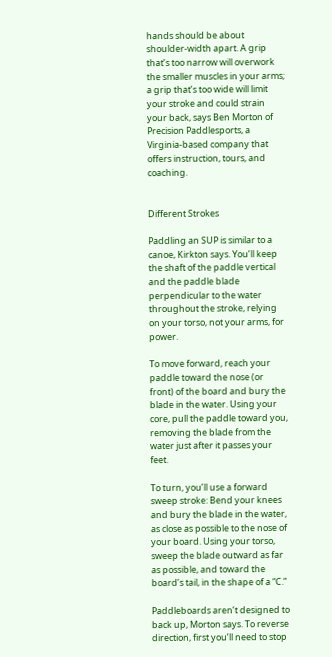hands should be about shoulder-width apart. A grip that’s too narrow will overwork the smaller muscles in your arms; a grip that’s too wide will limit your stroke and could strain your back, says Ben Morton of Precision Paddlesports, a Virginia-based company that offers instruction, tours, and coaching.


Different Strokes

Paddling an SUP is similar to a canoe, Kirkton says. You’ll keep the shaft of the paddle vertical and the paddle blade perpendicular to the water throughout the stroke, relying on your torso, not your arms, for power.

To move forward, reach your paddle toward the nose (or front) of the board and bury the blade in the water. Using your core, pull the paddle toward you, removing the blade from the water just after it passes your feet.

To turn, you’ll use a forward sweep stroke: Bend your knees and bury the blade in the water, as close as possible to the nose of your board. Using your torso, sweep the blade outward as far as possible, and toward the board’s tail, in the shape of a “C.”

Paddleboards aren’t designed to back up, Morton says. To reverse direction, first you’ll need to stop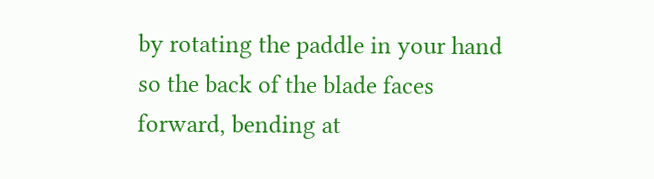by rotating the paddle in your hand so the back of the blade faces forward, bending at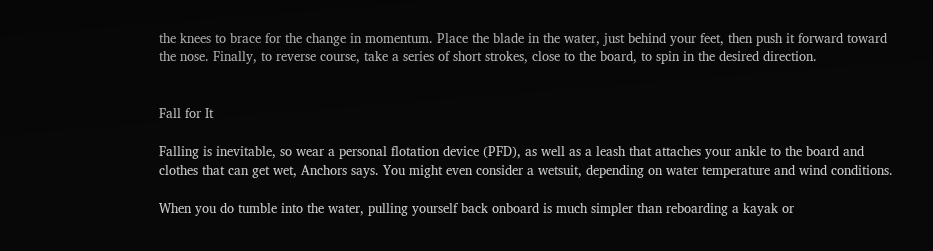the knees to brace for the change in momentum. Place the blade in the water, just behind your feet, then push it forward toward the nose. Finally, to reverse course, take a series of short strokes, close to the board, to spin in the desired direction.


Fall for It

Falling is inevitable, so wear a personal flotation device (PFD), as well as a leash that attaches your ankle to the board and clothes that can get wet, Anchors says. You might even consider a wetsuit, depending on water temperature and wind conditions.

When you do tumble into the water, pulling yourself back onboard is much simpler than reboarding a kayak or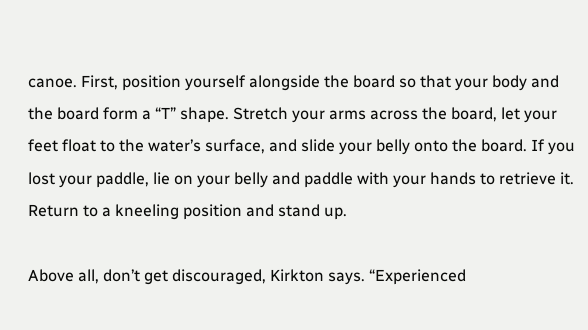canoe. First, position yourself alongside the board so that your body and the board form a “T” shape. Stretch your arms across the board, let your feet float to the water’s surface, and slide your belly onto the board. If you lost your paddle, lie on your belly and paddle with your hands to retrieve it. Return to a kneeling position and stand up.

Above all, don’t get discouraged, Kirkton says. “Experienced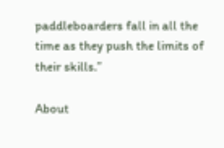paddleboarders fall in all the time as they push the limits of their skills.”

About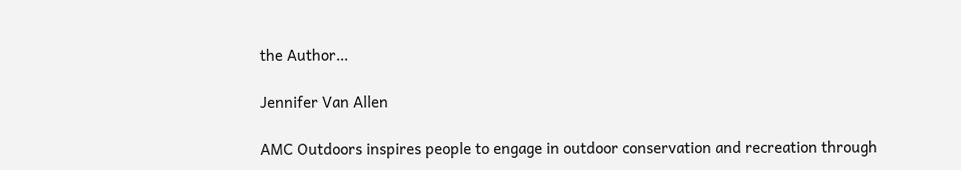the Author…

Jennifer Van Allen

AMC Outdoors inspires people to engage in outdoor conservation and recreation through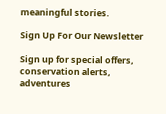meaningful stories.

Sign Up For Our Newsletter

Sign up for special offers, conservation alerts, adventures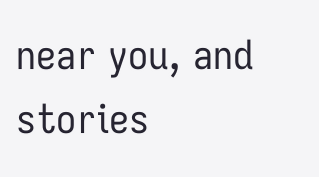near you, and stories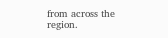from across the region.